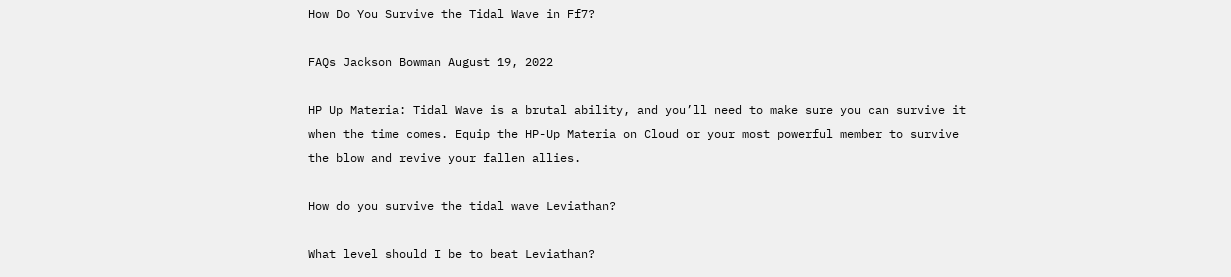How Do You Survive the Tidal Wave in Ff7?

FAQs Jackson Bowman August 19, 2022

HP Up Materia: Tidal Wave is a brutal ability, and you’ll need to make sure you can survive it when the time comes. Equip the HP-Up Materia on Cloud or your most powerful member to survive the blow and revive your fallen allies.

How do you survive the tidal wave Leviathan?

What level should I be to beat Leviathan?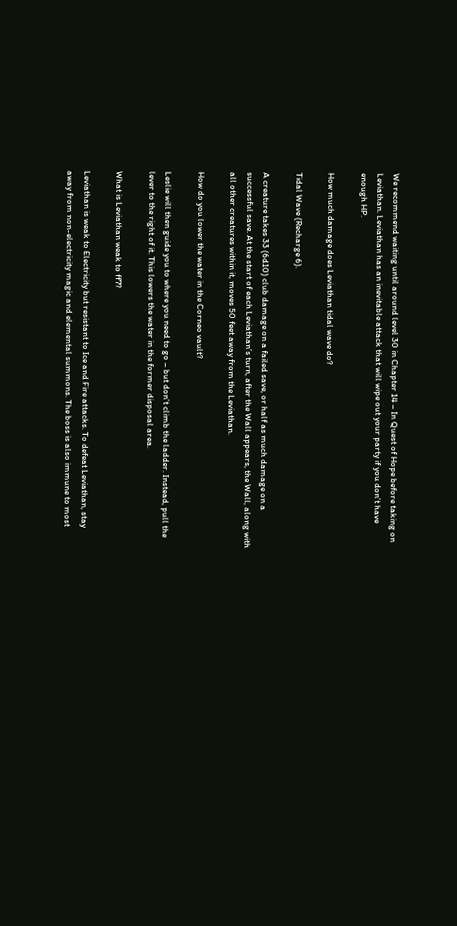We recommend waiting until around level 30 in Chapter 14 – In Quest of Hope before taking on Leviathan. Leviathan has an inevitable attack that will wipe out your party if you don’t have enough HP.

How much damage does Leviathan tidal wave do?

Tidal Wave (Recharge 6).

A creature takes 33 (6d10) club damage on a failed save, or half as much damage on a successful save. At the start of each Leviathan’s turn, after the Wall appears, the Wall, along with all other creatures within it, moves 50 feet away from the Leviathan.

How do you lower the water in the Corneo vault?

Leslie will then guide you to where you need to go – but don’t climb the ladder. Instead, pull the lever to the right of it. This lowers the water in the former disposal area.

What is Leviathan weak to ff7?

Leviathan is weak to Electricity but resistant to Ice and Fire attacks. To defeat Leviathan, stay away from non-electricity magic and elemental summons. The boss is also immune to most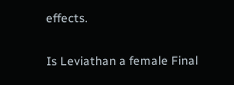effects.

Is Leviathan a female Final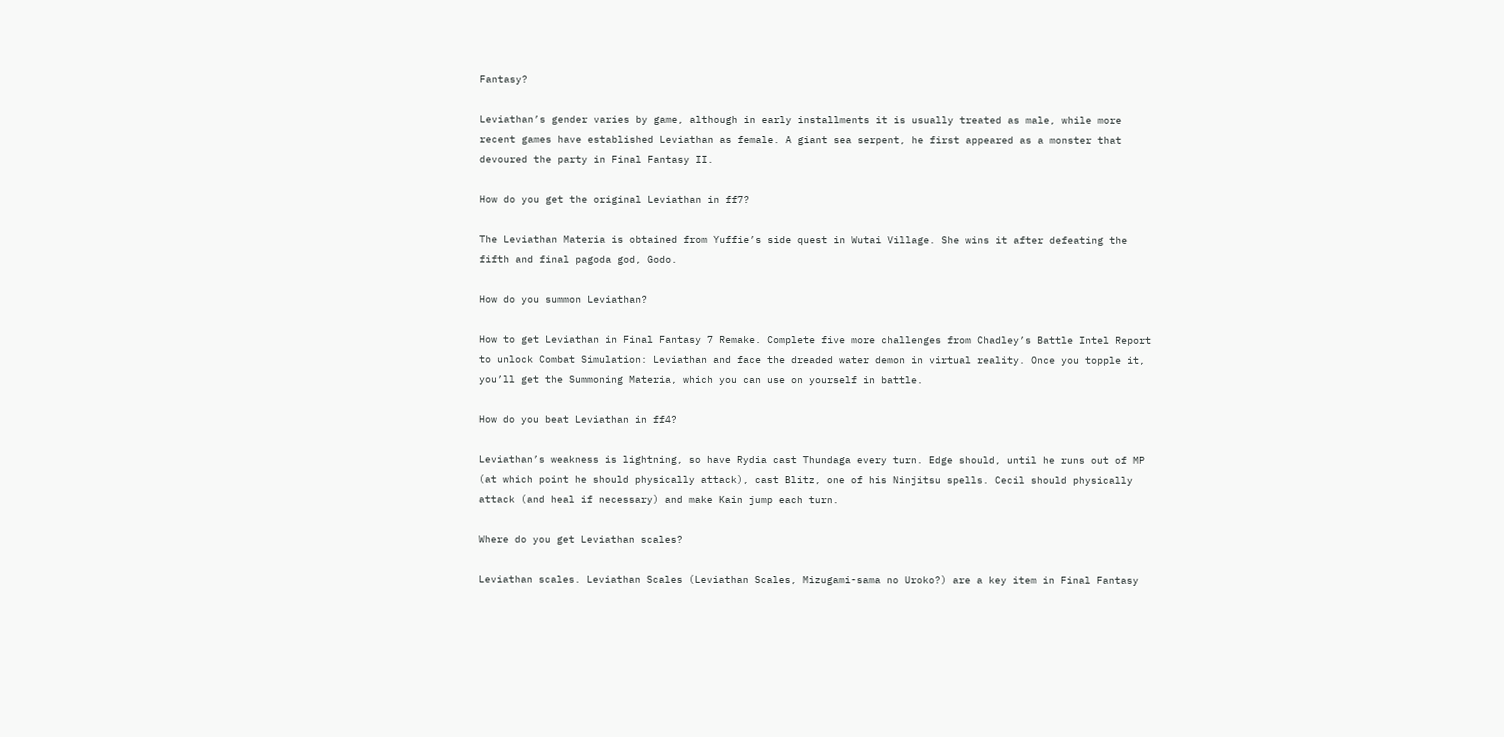Fantasy?

Leviathan’s gender varies by game, although in early installments it is usually treated as male, while more recent games have established Leviathan as female. A giant sea serpent, he first appeared as a monster that devoured the party in Final Fantasy II.

How do you get the original Leviathan in ff7?

The Leviathan Materia is obtained from Yuffie’s side quest in Wutai Village. She wins it after defeating the fifth and final pagoda god, Godo.

How do you summon Leviathan?

How to get Leviathan in Final Fantasy 7 Remake. Complete five more challenges from Chadley’s Battle Intel Report to unlock Combat Simulation: Leviathan and face the dreaded water demon in virtual reality. Once you topple it, you’ll get the Summoning Materia, which you can use on yourself in battle.

How do you beat Leviathan in ff4?

Leviathan’s weakness is lightning, so have Rydia cast Thundaga every turn. Edge should, until he runs out of MP (at which point he should physically attack), cast Blitz, one of his Ninjitsu spells. Cecil should physically attack (and heal if necessary) and make Kain jump each turn.

Where do you get Leviathan scales?

Leviathan scales. Leviathan Scales (Leviathan Scales, Mizugami-sama no Uroko?) are a key item in Final Fantasy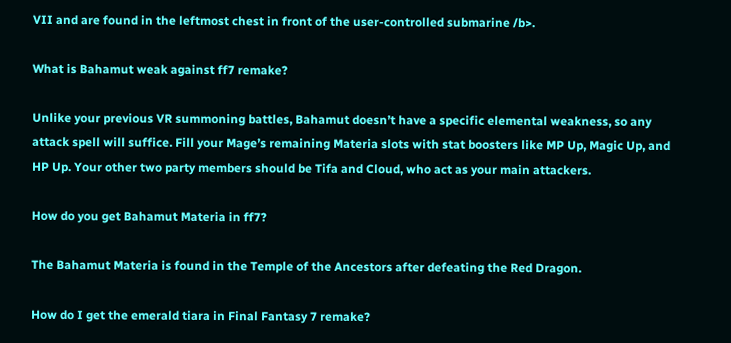VII and are found in the leftmost chest in front of the user-controlled submarine /b>.

What is Bahamut weak against ff7 remake?

Unlike your previous VR summoning battles, Bahamut doesn’t have a specific elemental weakness, so any attack spell will suffice. Fill your Mage’s remaining Materia slots with stat boosters like MP Up, Magic Up, and HP Up. Your other two party members should be Tifa and Cloud, who act as your main attackers.

How do you get Bahamut Materia in ff7?

The Bahamut Materia is found in the Temple of the Ancestors after defeating the Red Dragon.

How do I get the emerald tiara in Final Fantasy 7 remake?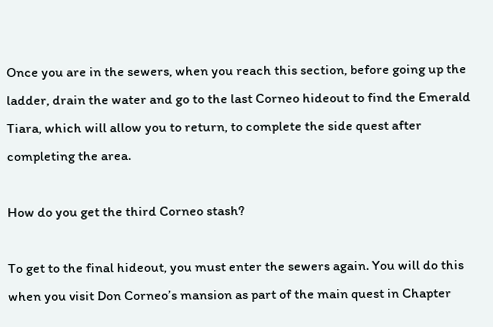Once you are in the sewers, when you reach this section, before going up the ladder, drain the water and go to the last Corneo hideout to find the Emerald Tiara, which will allow you to return, to complete the side quest after completing the area.

How do you get the third Corneo stash?

To get to the final hideout, you must enter the sewers again. You will do this when you visit Don Corneo’s mansion as part of the main quest in Chapter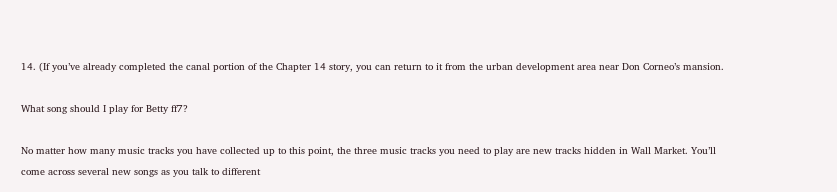14. (If you’ve already completed the canal portion of the Chapter 14 story, you can return to it from the urban development area near Don Corneo’s mansion.

What song should I play for Betty ff7?

No matter how many music tracks you have collected up to this point, the three music tracks you need to play are new tracks hidden in Wall Market. You’ll come across several new songs as you talk to different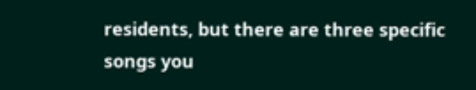residents, but there are three specific songs you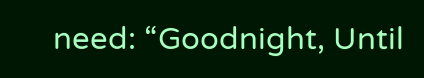need: “Goodnight, Until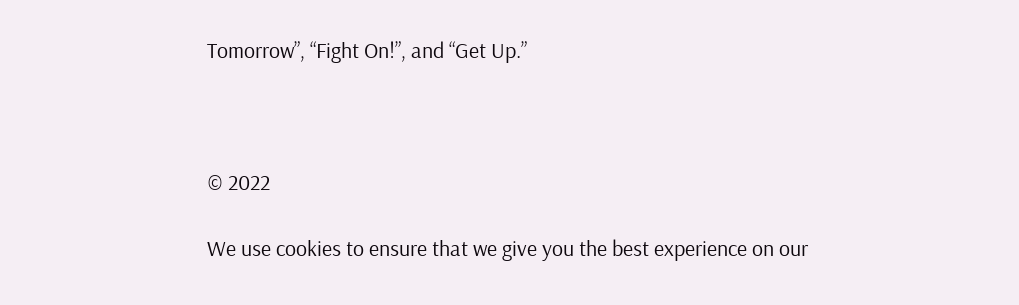Tomorrow”, “Fight On!”, and “Get Up.”



© 2022

We use cookies to ensure that we give you the best experience on our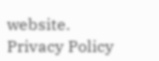website.
Privacy Policy